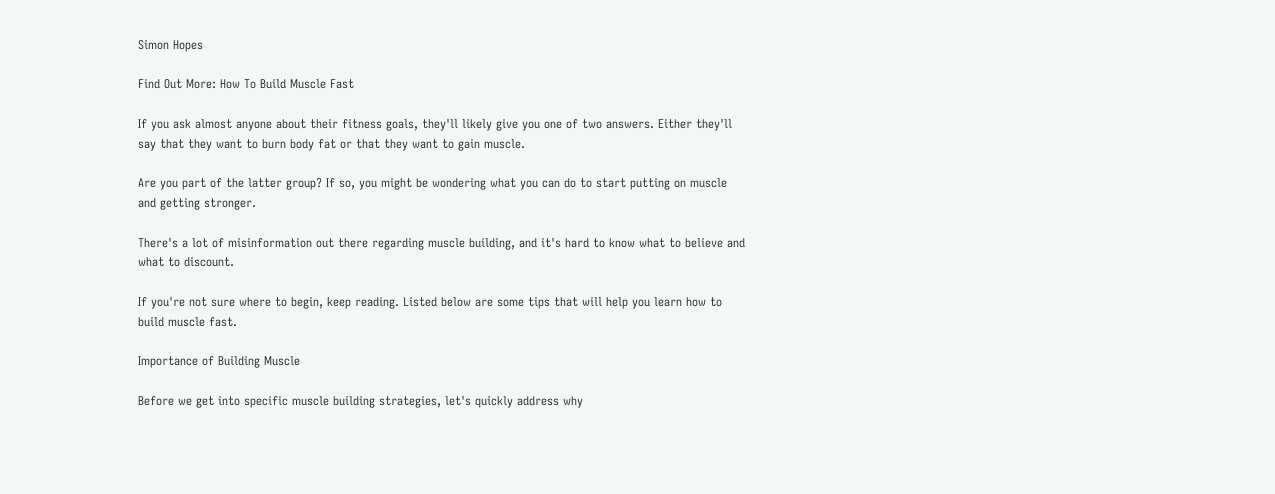Simon Hopes

Find Out More: How To Build Muscle Fast

If you ask almost anyone about their fitness goals, they'll likely give you one of two answers. Either they'll say that they want to burn body fat or that they want to gain muscle.

Are you part of the latter group? If so, you might be wondering what you can do to start putting on muscle and getting stronger.

There's a lot of misinformation out there regarding muscle building, and it's hard to know what to believe and what to discount.

If you're not sure where to begin, keep reading. Listed below are some tips that will help you learn how to build muscle fast.

Importance of Building Muscle

Before we get into specific muscle building strategies, let's quickly address why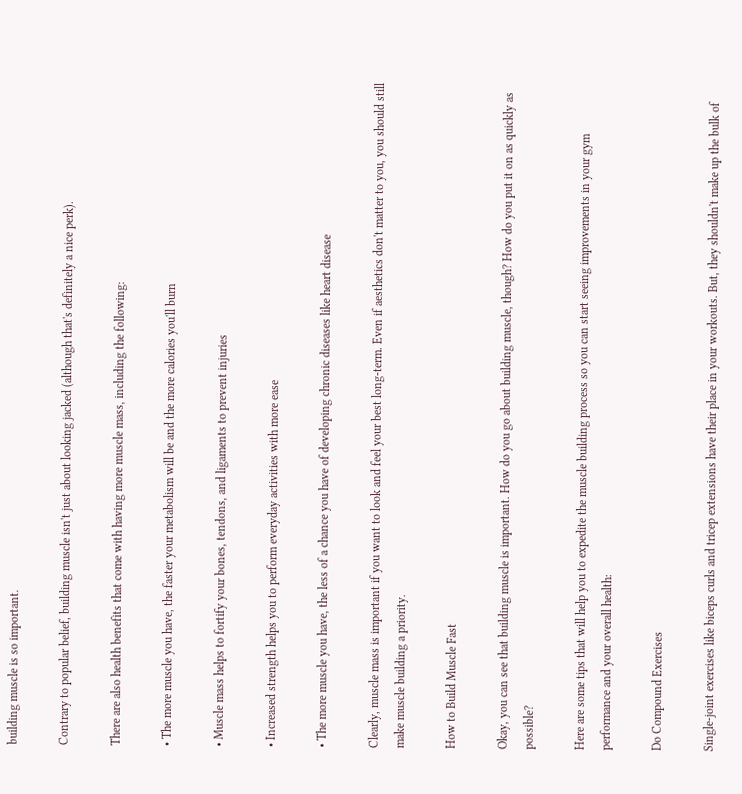building muscle is so important.

Contrary to popular belief, building muscle isn't just about looking jacked (although that's definitely a nice perk).

There are also health benefits that come with having more muscle mass, including the following:

• The more muscle you have, the faster your metabolism will be and the more calories you'll burn

• Muscle mass helps to fortify your bones, tendons, and ligaments to prevent injuries

• Increased strength helps you to perform everyday activities with more ease

• The more muscle you have, the less of a chance you have of developing chronic diseases like heart disease

Clearly, muscle mass is important if you want to look and feel your best long-term. Even if aesthetics don't matter to you, you should still make muscle building a priority.

How to Build Muscle Fast

Okay, you can see that building muscle is important. How do you go about building muscle, though? How do you put it on as quickly as possible?

Here are some tips that will help you to expedite the muscle building process so you can start seeing improvements in your gym performance and your overall health:

Do Compound Exercises

Single-joint exercises like biceps curls and tricep extensions have their place in your workouts. But, they shouldn't make up the bulk of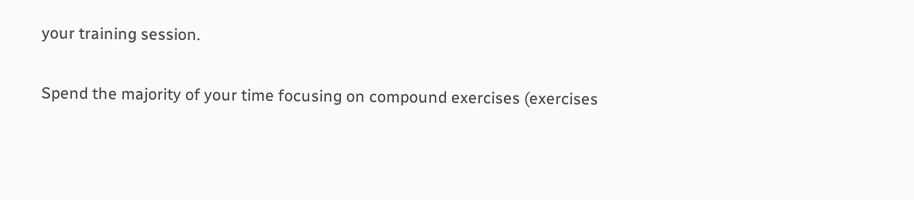your training session.

Spend the majority of your time focusing on compound exercises (exercises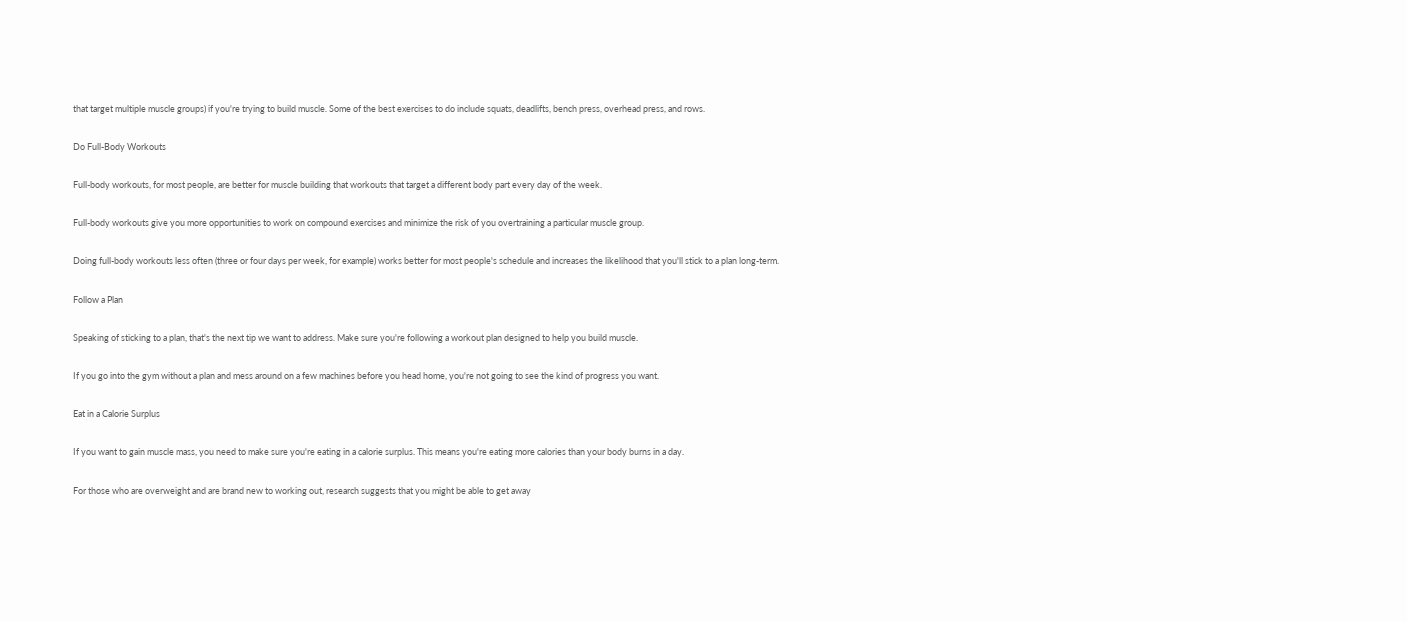that target multiple muscle groups) if you're trying to build muscle. Some of the best exercises to do include squats, deadlifts, bench press, overhead press, and rows.

Do Full-Body Workouts

Full-body workouts, for most people, are better for muscle building that workouts that target a different body part every day of the week.

Full-body workouts give you more opportunities to work on compound exercises and minimize the risk of you overtraining a particular muscle group.

Doing full-body workouts less often (three or four days per week, for example) works better for most people's schedule and increases the likelihood that you'll stick to a plan long-term.

Follow a Plan

Speaking of sticking to a plan, that's the next tip we want to address. Make sure you're following a workout plan designed to help you build muscle.

If you go into the gym without a plan and mess around on a few machines before you head home, you're not going to see the kind of progress you want.

Eat in a Calorie Surplus

If you want to gain muscle mass, you need to make sure you're eating in a calorie surplus. This means you're eating more calories than your body burns in a day.

For those who are overweight and are brand new to working out, research suggests that you might be able to get away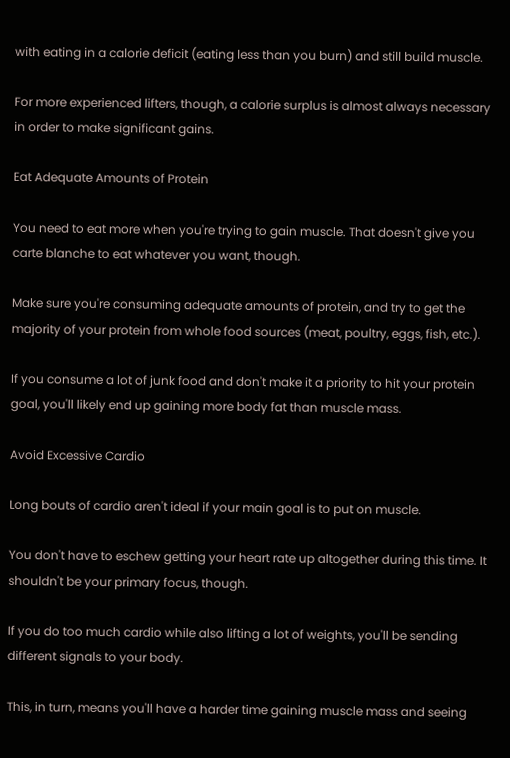with eating in a calorie deficit (eating less than you burn) and still build muscle.

For more experienced lifters, though, a calorie surplus is almost always necessary in order to make significant gains.

Eat Adequate Amounts of Protein

You need to eat more when you're trying to gain muscle. That doesn't give you carte blanche to eat whatever you want, though.

Make sure you're consuming adequate amounts of protein, and try to get the majority of your protein from whole food sources (meat, poultry, eggs, fish, etc.).

If you consume a lot of junk food and don't make it a priority to hit your protein goal, you'll likely end up gaining more body fat than muscle mass.

Avoid Excessive Cardio

Long bouts of cardio aren't ideal if your main goal is to put on muscle.

You don't have to eschew getting your heart rate up altogether during this time. It shouldn't be your primary focus, though.

If you do too much cardio while also lifting a lot of weights, you'll be sending different signals to your body.

This, in turn, means you'll have a harder time gaining muscle mass and seeing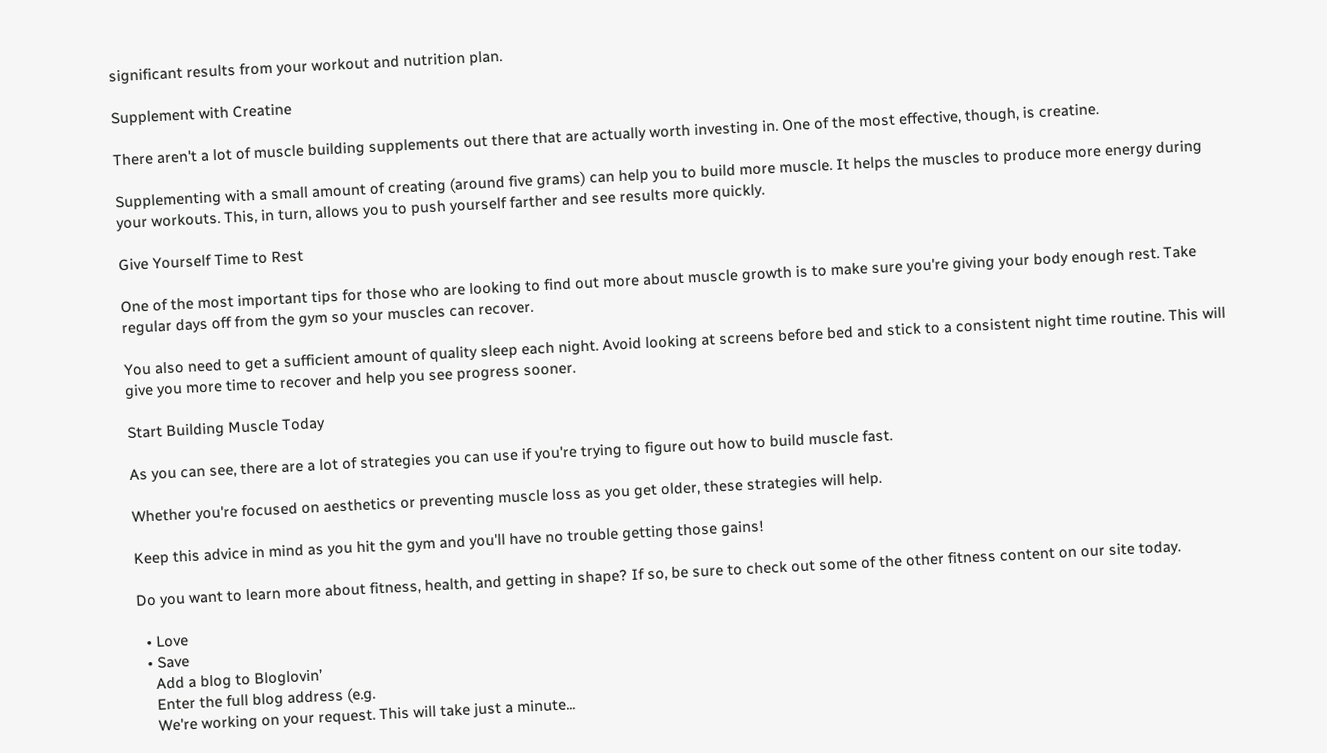significant results from your workout and nutrition plan.

Supplement with Creatine

There aren't a lot of muscle building supplements out there that are actually worth investing in. One of the most effective, though, is creatine.

Supplementing with a small amount of creating (around five grams) can help you to build more muscle. It helps the muscles to produce more energy during your workouts. This, in turn, allows you to push yourself farther and see results more quickly.

Give Yourself Time to Rest

One of the most important tips for those who are looking to find out more about muscle growth is to make sure you're giving your body enough rest. Take regular days off from the gym so your muscles can recover.

You also need to get a sufficient amount of quality sleep each night. Avoid looking at screens before bed and stick to a consistent night time routine. This will give you more time to recover and help you see progress sooner.

Start Building Muscle Today

As you can see, there are a lot of strategies you can use if you're trying to figure out how to build muscle fast.

Whether you're focused on aesthetics or preventing muscle loss as you get older, these strategies will help.

Keep this advice in mind as you hit the gym and you'll have no trouble getting those gains!

Do you want to learn more about fitness, health, and getting in shape? If so, be sure to check out some of the other fitness content on our site today.

  • Love
  • Save
    Add a blog to Bloglovin’
    Enter the full blog address (e.g.
    We're working on your request. This will take just a minute...